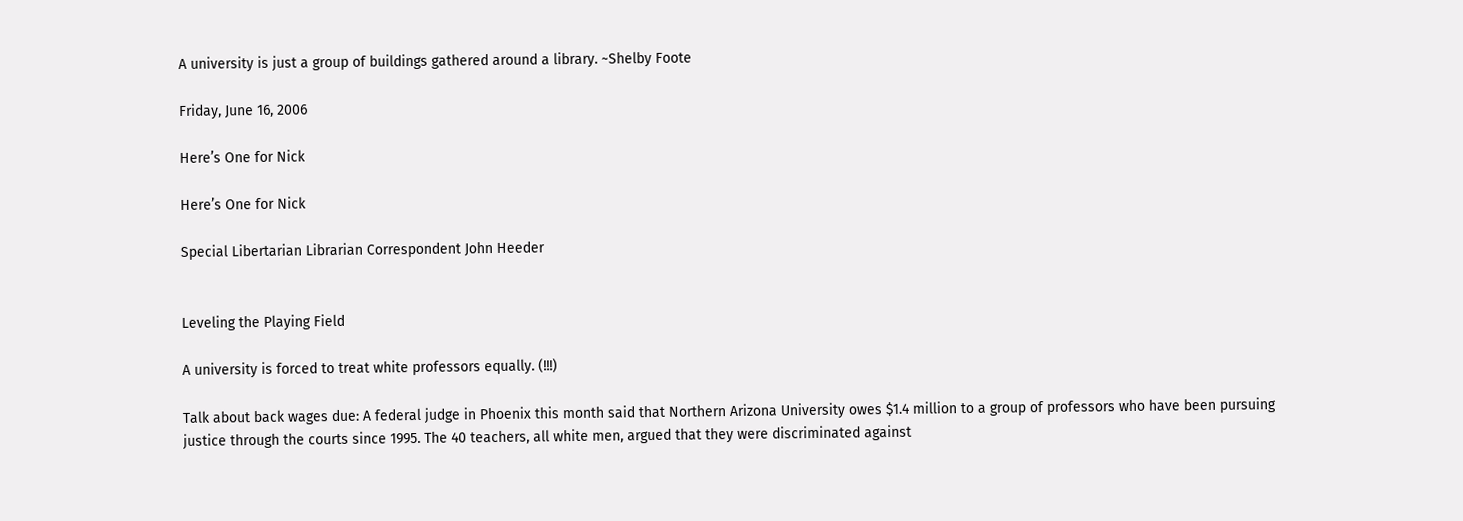A university is just a group of buildings gathered around a library. ~Shelby Foote

Friday, June 16, 2006

Here’s One for Nick

Here’s One for Nick

Special Libertarian Librarian Correspondent John Heeder


Leveling the Playing Field

A university is forced to treat white professors equally. (!!!)

Talk about back wages due: A federal judge in Phoenix this month said that Northern Arizona University owes $1.4 million to a group of professors who have been pursuing justice through the courts since 1995. The 40 teachers, all white men, argued that they were discriminated against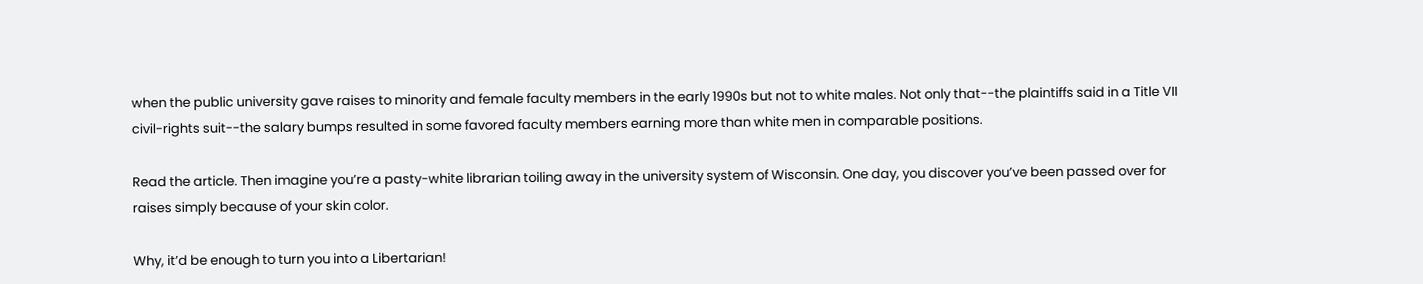when the public university gave raises to minority and female faculty members in the early 1990s but not to white males. Not only that--the plaintiffs said in a Title VII civil-rights suit--the salary bumps resulted in some favored faculty members earning more than white men in comparable positions.

Read the article. Then imagine you’re a pasty-white librarian toiling away in the university system of Wisconsin. One day, you discover you’ve been passed over for raises simply because of your skin color.

Why, it’d be enough to turn you into a Libertarian!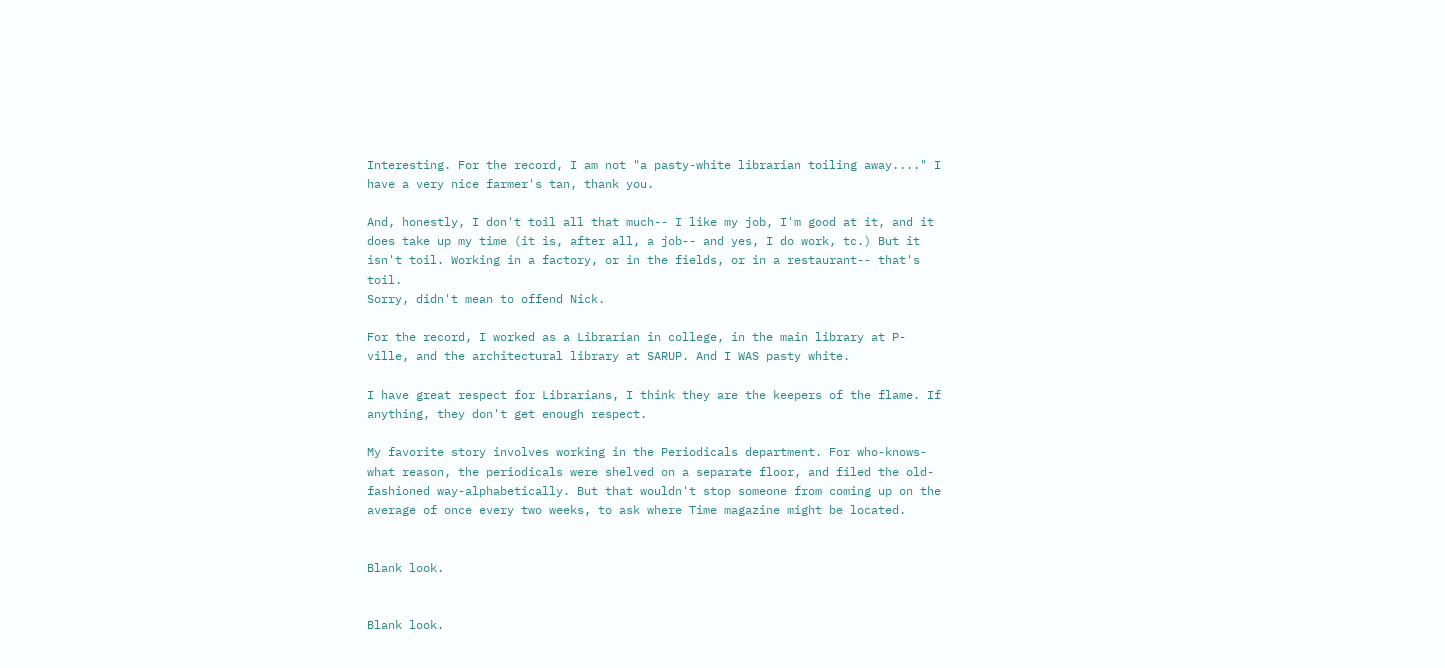Interesting. For the record, I am not "a pasty-white librarian toiling away...." I have a very nice farmer's tan, thank you.

And, honestly, I don't toil all that much-- I like my job, I'm good at it, and it does take up my time (it is, after all, a job-- and yes, I do work, tc.) But it isn't toil. Working in a factory, or in the fields, or in a restaurant-- that's toil.
Sorry, didn't mean to offend Nick.

For the record, I worked as a Librarian in college, in the main library at P-ville, and the architectural library at SARUP. And I WAS pasty white.

I have great respect for Librarians, I think they are the keepers of the flame. If anything, they don't get enough respect.

My favorite story involves working in the Periodicals department. For who-knows-what reason, the periodicals were shelved on a separate floor, and filed the old-fashioned way-alphabetically. But that wouldn't stop someone from coming up on the average of once every two weeks, to ask where Time magazine might be located.


Blank look.


Blank look.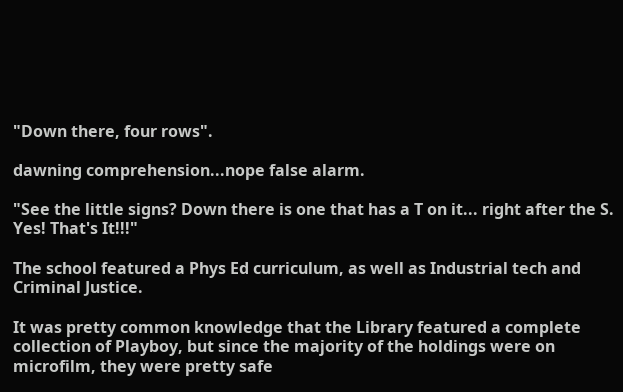"Down there, four rows".

dawning comprehension...nope false alarm.

"See the little signs? Down there is one that has a T on it... right after the S. Yes! That's It!!!"

The school featured a Phys Ed curriculum, as well as Industrial tech and Criminal Justice.

It was pretty common knowledge that the Library featured a complete collection of Playboy, but since the majority of the holdings were on microfilm, they were pretty safe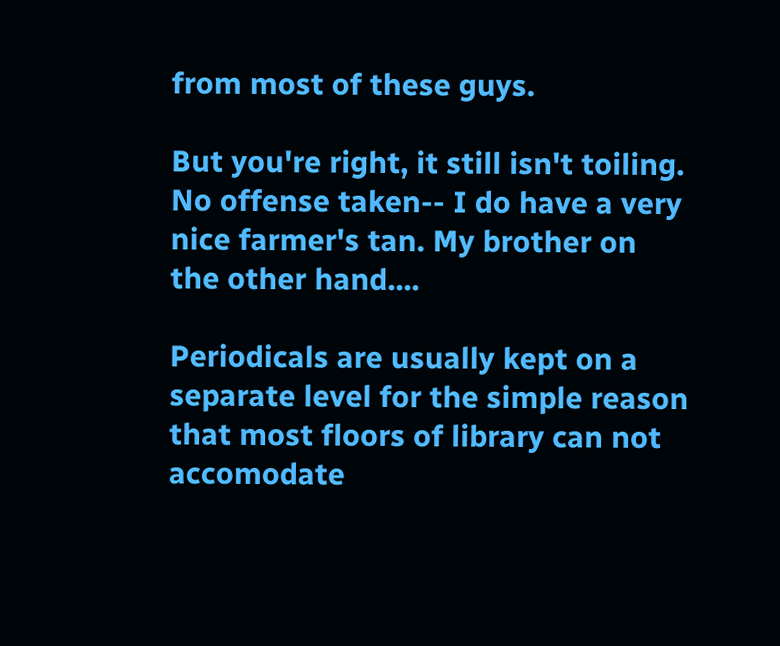from most of these guys.

But you're right, it still isn't toiling.
No offense taken-- I do have a very nice farmer's tan. My brother on the other hand....

Periodicals are usually kept on a separate level for the simple reason that most floors of library can not accomodate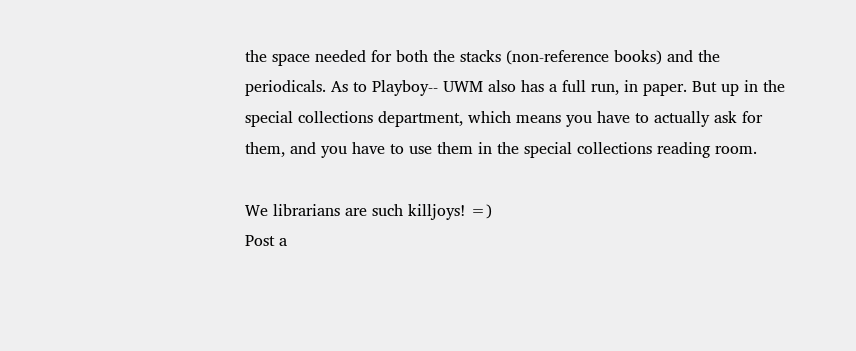the space needed for both the stacks (non-reference books) and the periodicals. As to Playboy-- UWM also has a full run, in paper. But up in the special collections department, which means you have to actually ask for them, and you have to use them in the special collections reading room.

We librarians are such killjoys! =)
Post a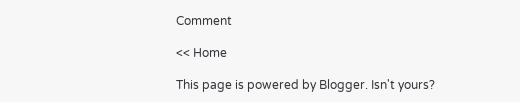Comment

<< Home

This page is powered by Blogger. Isn't yours?